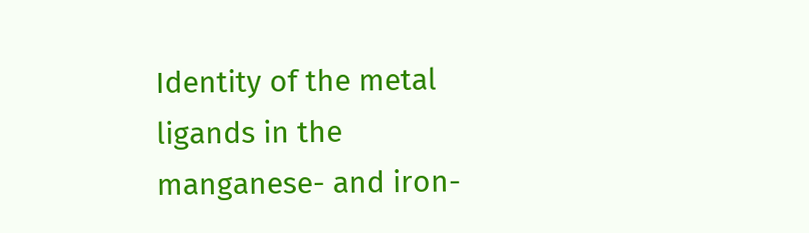Identity of the metal ligands in the manganese- and iron-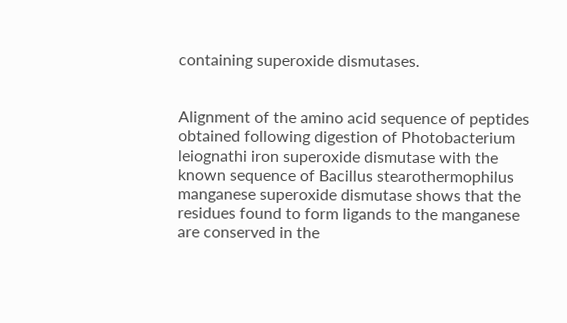containing superoxide dismutases.


Alignment of the amino acid sequence of peptides obtained following digestion of Photobacterium leiognathi iron superoxide dismutase with the known sequence of Bacillus stearothermophilus manganese superoxide dismutase shows that the residues found to form ligands to the manganese are conserved in the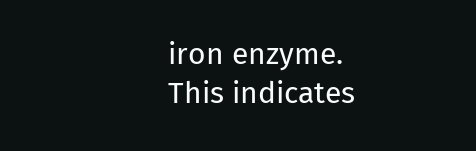iron enzyme. This indicates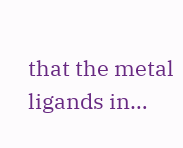that the metal ligands in…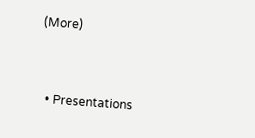(More)


  • Presentations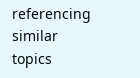referencing similar topics